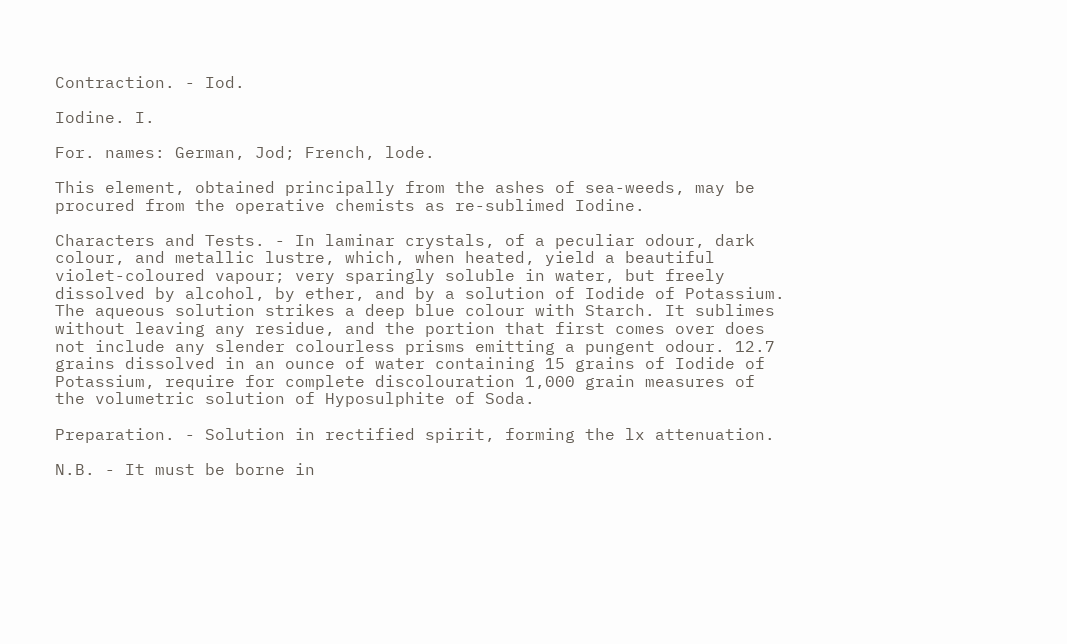Contraction. - Iod.

Iodine. I.

For. names: German, Jod; French, lode.

This element, obtained principally from the ashes of sea-weeds, may be procured from the operative chemists as re-sublimed Iodine.

Characters and Tests. - In laminar crystals, of a peculiar odour, dark colour, and metallic lustre, which, when heated, yield a beautiful violet-coloured vapour; very sparingly soluble in water, but freely dissolved by alcohol, by ether, and by a solution of Iodide of Potassium. The aqueous solution strikes a deep blue colour with Starch. It sublimes without leaving any residue, and the portion that first comes over does not include any slender colourless prisms emitting a pungent odour. 12.7 grains dissolved in an ounce of water containing 15 grains of Iodide of Potassium, require for complete discolouration 1,000 grain measures of the volumetric solution of Hyposulphite of Soda.

Preparation. - Solution in rectified spirit, forming the lx attenuation.

N.B. - It must be borne in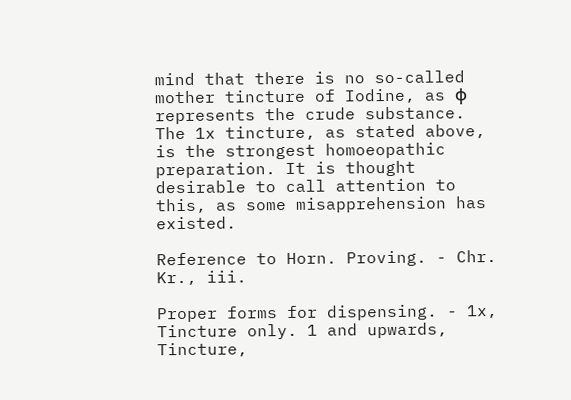mind that there is no so-called mother tincture of Iodine, as φ represents the crude substance. The 1x tincture, as stated above, is the strongest homoeopathic preparation. It is thought desirable to call attention to this, as some misapprehension has existed.

Reference to Horn. Proving. - Chr. Kr., iii.

Proper forms for dispensing. - 1x, Tincture only. 1 and upwards, Tincture,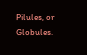Pilules, or Globules.